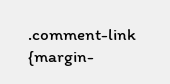.comment-link {margin-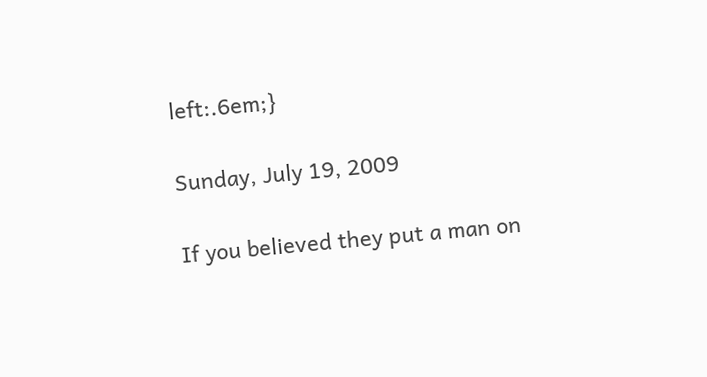left:.6em;}

Sunday, July 19, 2009

If you believed they put a man on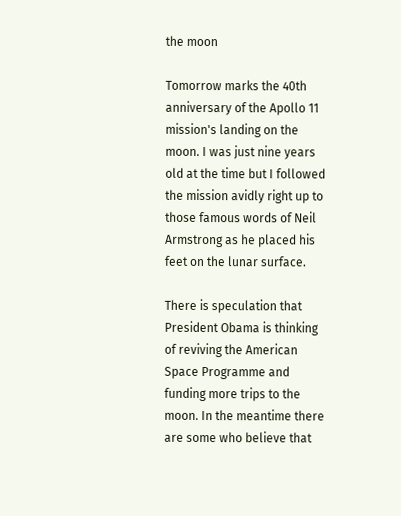the moon

Tomorrow marks the 40th anniversary of the Apollo 11 mission's landing on the moon. I was just nine years old at the time but I followed the mission avidly right up to those famous words of Neil Armstrong as he placed his feet on the lunar surface.

There is speculation that President Obama is thinking of reviving the American Space Programme and funding more trips to the moon. In the meantime there are some who believe that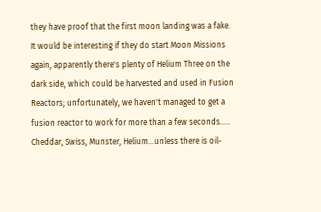they have proof that the first moon landing was a fake.
It would be interesting if they do start Moon Missions again, apparently there's plenty of Helium Three on the dark side, which could be harvested and used in Fusion Reactors; unfortunately, we haven't managed to get a fusion reactor to work for more than a few seconds.....
Cheddar, Swiss, Munster, Helium...unless there is oil-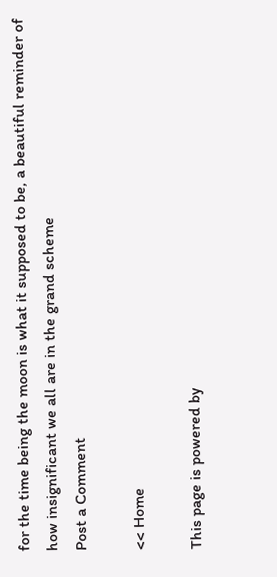for the time being the moon is what it supposed to be, a beautiful reminder of how insignificant we all are in the grand scheme
Post a Comment

<< Home

This page is powered by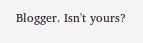Blogger. Isn't yours?